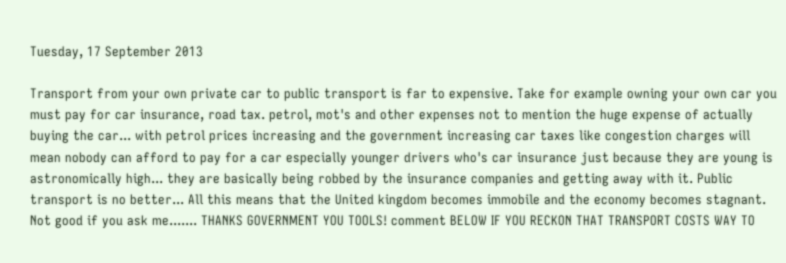Tuesday, 17 September 2013

Transport from your own private car to public transport is far to expensive. Take for example owning your own car you must pay for car insurance, road tax. petrol, mot's and other expenses not to mention the huge expense of actually buying the car... with petrol prices increasing and the government increasing car taxes like congestion charges will mean nobody can afford to pay for a car especially younger drivers who's car insurance just because they are young is astronomically high... they are basically being robbed by the insurance companies and getting away with it. Public transport is no better... All this means that the United kingdom becomes immobile and the economy becomes stagnant. Not good if you ask me....... THANKS GOVERNMENT YOU TOOLS! comment BELOW IF YOU RECKON THAT TRANSPORT COSTS WAY TO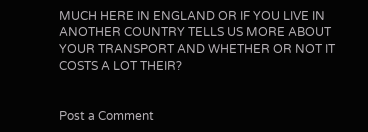MUCH HERE IN ENGLAND OR IF YOU LIVE IN ANOTHER COUNTRY TELLS US MORE ABOUT YOUR TRANSPORT AND WHETHER OR NOT IT COSTS A LOT THEIR?


Post a Comment